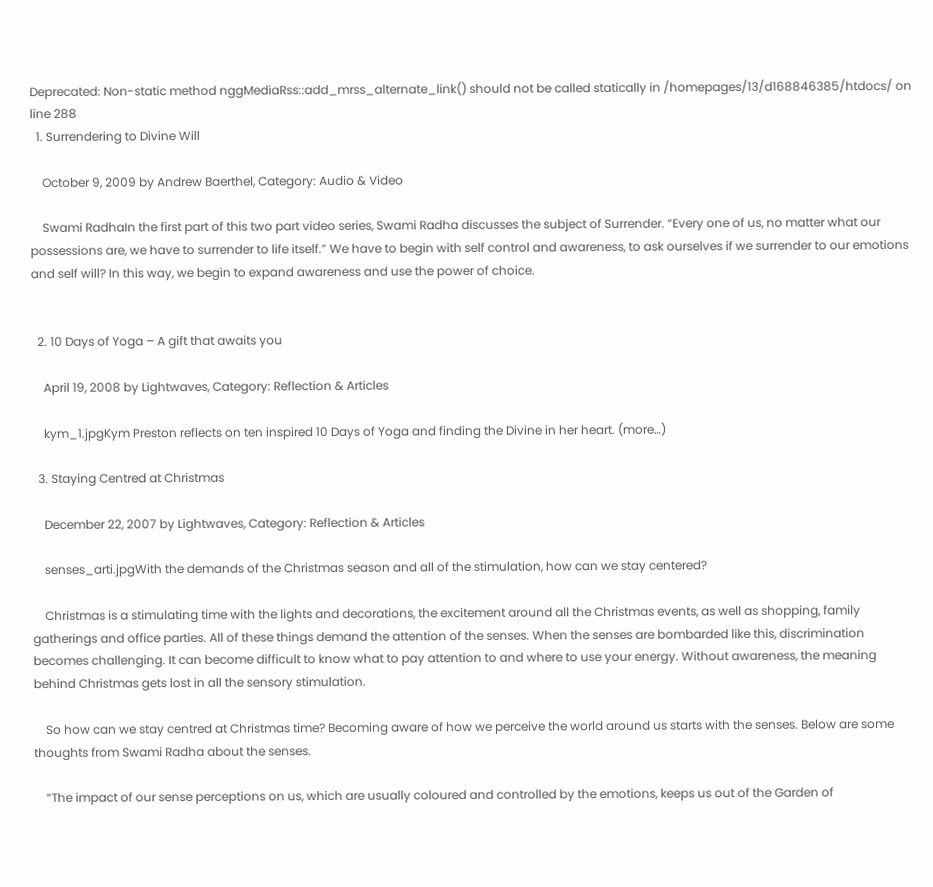Deprecated: Non-static method nggMediaRss::add_mrss_alternate_link() should not be called statically in /homepages/13/d168846385/htdocs/ on line 288
  1. Surrendering to Divine Will

    October 9, 2009 by Andrew Baerthel, Category: Audio & Video

    Swami RadhaIn the first part of this two part video series, Swami Radha discusses the subject of Surrender. “Every one of us, no matter what our possessions are, we have to surrender to life itself.” We have to begin with self control and awareness, to ask ourselves if we surrender to our emotions and self will? In this way, we begin to expand awareness and use the power of choice.


  2. 10 Days of Yoga – A gift that awaits you

    April 19, 2008 by Lightwaves, Category: Reflection & Articles

    kym_1.jpgKym Preston reflects on ten inspired 10 Days of Yoga and finding the Divine in her heart. (more…)

  3. Staying Centred at Christmas

    December 22, 2007 by Lightwaves, Category: Reflection & Articles

    senses_arti.jpgWith the demands of the Christmas season and all of the stimulation, how can we stay centered?

    Christmas is a stimulating time with the lights and decorations, the excitement around all the Christmas events, as well as shopping, family gatherings and office parties. All of these things demand the attention of the senses. When the senses are bombarded like this, discrimination becomes challenging. It can become difficult to know what to pay attention to and where to use your energy. Without awareness, the meaning behind Christmas gets lost in all the sensory stimulation.

    So how can we stay centred at Christmas time? Becoming aware of how we perceive the world around us starts with the senses. Below are some thoughts from Swami Radha about the senses.

    “The impact of our sense perceptions on us, which are usually coloured and controlled by the emotions, keeps us out of the Garden of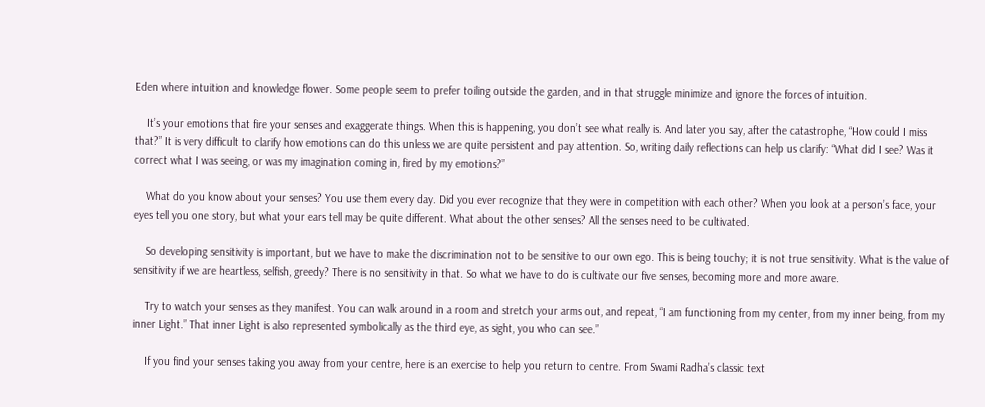Eden where intuition and knowledge flower. Some people seem to prefer toiling outside the garden, and in that struggle minimize and ignore the forces of intuition.

    It’s your emotions that fire your senses and exaggerate things. When this is happening, you don’t see what really is. And later you say, after the catastrophe, “How could I miss that?” It is very difficult to clarify how emotions can do this unless we are quite persistent and pay attention. So, writing daily reflections can help us clarify: “What did I see? Was it correct what I was seeing, or was my imagination coming in, fired by my emotions?”

    What do you know about your senses? You use them every day. Did you ever recognize that they were in competition with each other? When you look at a person’s face, your eyes tell you one story, but what your ears tell may be quite different. What about the other senses? All the senses need to be cultivated.

    So developing sensitivity is important, but we have to make the discrimination not to be sensitive to our own ego. This is being touchy; it is not true sensitivity. What is the value of sensitivity if we are heartless, selfish, greedy? There is no sensitivity in that. So what we have to do is cultivate our five senses, becoming more and more aware.

    Try to watch your senses as they manifest. You can walk around in a room and stretch your arms out, and repeat, “I am functioning from my center, from my inner being, from my inner Light.” That inner Light is also represented symbolically as the third eye, as sight, you who can see.”

    If you find your senses taking you away from your centre, here is an exercise to help you return to centre. From Swami Radha’s classic text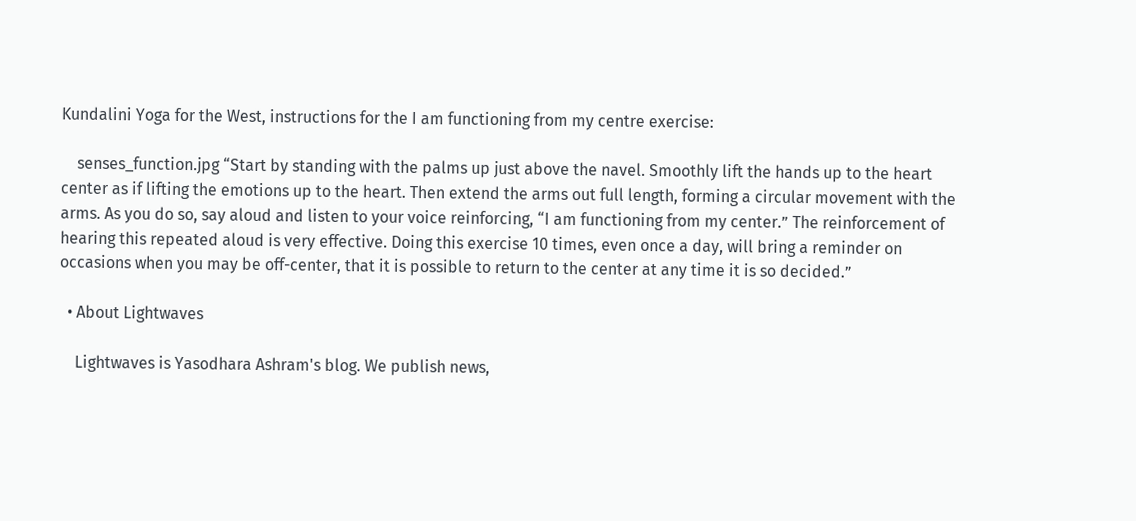Kundalini Yoga for the West, instructions for the I am functioning from my centre exercise:

    senses_function.jpg “Start by standing with the palms up just above the navel. Smoothly lift the hands up to the heart center as if lifting the emotions up to the heart. Then extend the arms out full length, forming a circular movement with the arms. As you do so, say aloud and listen to your voice reinforcing, “I am functioning from my center.” The reinforcement of hearing this repeated aloud is very effective. Doing this exercise 10 times, even once a day, will bring a reminder on occasions when you may be off-center, that it is possible to return to the center at any time it is so decided.”

  • About Lightwaves

    Lightwaves is Yasodhara Ashram's blog. We publish news,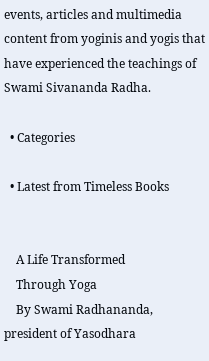events, articles and multimedia content from yoginis and yogis that have experienced the teachings of Swami Sivananda Radha.

  • Categories

  • Latest from Timeless Books


    A Life Transformed
    Through Yoga
    By Swami Radhananda, president of Yasodhara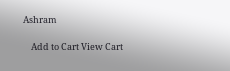Ashram

    Add to Cart View Cart